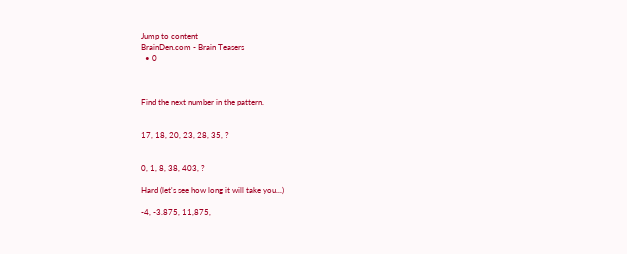Jump to content
BrainDen.com - Brain Teasers
  • 0



Find the next number in the pattern.


17, 18, 20, 23, 28, 35, ?


0, 1, 8, 38, 403, ?

Hard (let's see how long it will take you...)

-4, -3.875, 11,875,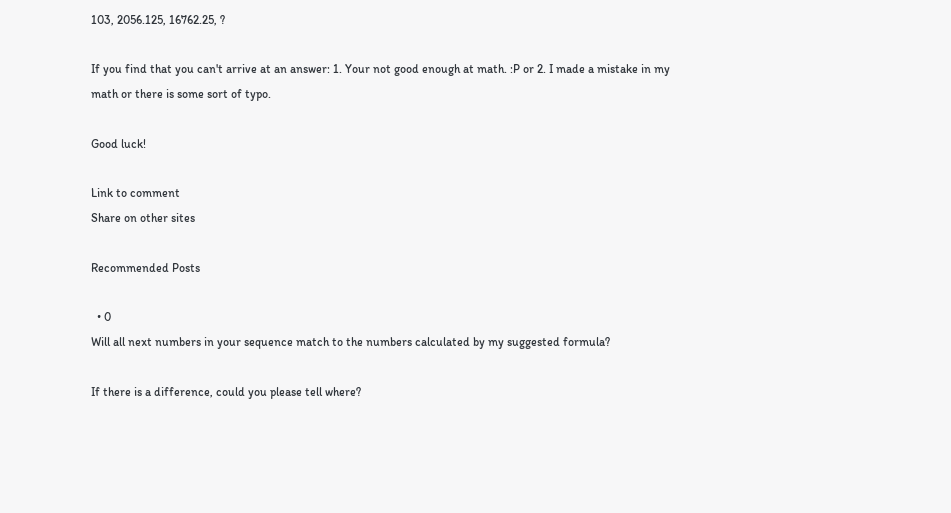103, 2056.125, 16762.25, ?

If you find that you can't arrive at an answer: 1. Your not good enough at math. :P or 2. I made a mistake in my math or there is some sort of typo.

Good luck!

Link to comment
Share on other sites

Recommended Posts

  • 0
Will all next numbers in your sequence match to the numbers calculated by my suggested formula?

If there is a difference, could you please tell where?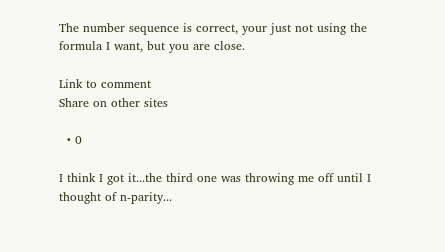The number sequence is correct, your just not using the formula I want, but you are close.

Link to comment
Share on other sites

  • 0

I think I got it...the third one was throwing me off until I thought of n-parity...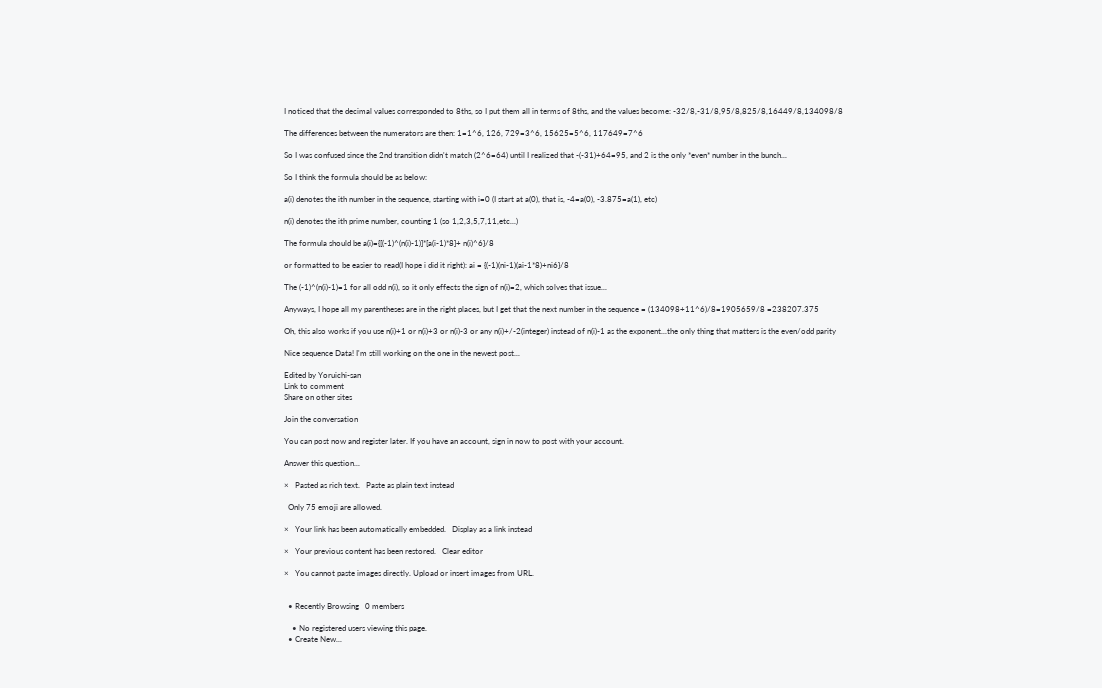I noticed that the decimal values corresponded to 8ths, so I put them all in terms of 8ths, and the values become: -32/8,-31/8,95/8,825/8,16449/8,134098/8

The differences between the numerators are then: 1=1^6, 126, 729=3^6, 15625=5^6, 117649=7^6

So I was confused since the 2nd transition didn't match (2^6=64) until I realized that -(-31)+64=95, and 2 is the only *even* number in the bunch...

So I think the formula should be as below:

a(i) denotes the ith number in the sequence, starting with i=0 (I start at a(0), that is, -4=a(0), -3.875=a(1), etc)

n(i) denotes the ith prime number, counting 1 (so 1,2,3,5,7,11,etc...)

The formula should be a(i)={[(-1)^(n(i)-1)]*[a(i-1)*8]+ n(i)^6}/8

or formatted to be easier to read(I hope i did it right): ai = {(-1)(ni-1)(ai-1*8)+ni6}/8

The (-1)^(n(i)-1)=1 for all odd n(i), so it only effects the sign of n(i)=2, which solves that issue...

Anyways, I hope all my parentheses are in the right places, but I get that the next number in the sequence = (134098+11^6)/8=1905659/8 =238207.375

Oh, this also works if you use n(i)+1 or n(i)+3 or n(i)-3 or any n(i)+/-2(integer) instead of n(i)-1 as the exponent...the only thing that matters is the even/odd parity

Nice sequence Data! I'm still working on the one in the newest post...

Edited by Yoruichi-san
Link to comment
Share on other sites

Join the conversation

You can post now and register later. If you have an account, sign in now to post with your account.

Answer this question...

×   Pasted as rich text.   Paste as plain text instead

  Only 75 emoji are allowed.

×   Your link has been automatically embedded.   Display as a link instead

×   Your previous content has been restored.   Clear editor

×   You cannot paste images directly. Upload or insert images from URL.


  • Recently Browsing   0 members

    • No registered users viewing this page.
  • Create New...